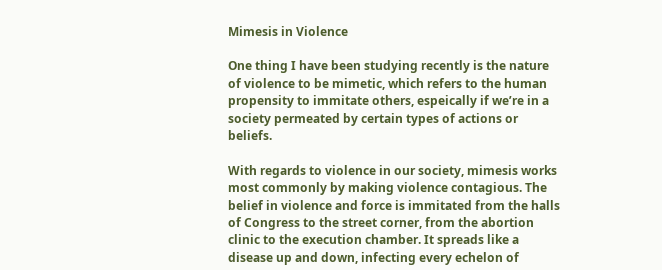Mimesis in Violence

One thing I have been studying recently is the nature of violence to be mimetic, which refers to the human propensity to immitate others, espeically if we’re in a society permeated by certain types of actions or beliefs.

With regards to violence in our society, mimesis works most commonly by making violence contagious. The belief in violence and force is immitated from the halls of Congress to the street corner, from the abortion clinic to the execution chamber. It spreads like a disease up and down, infecting every echelon of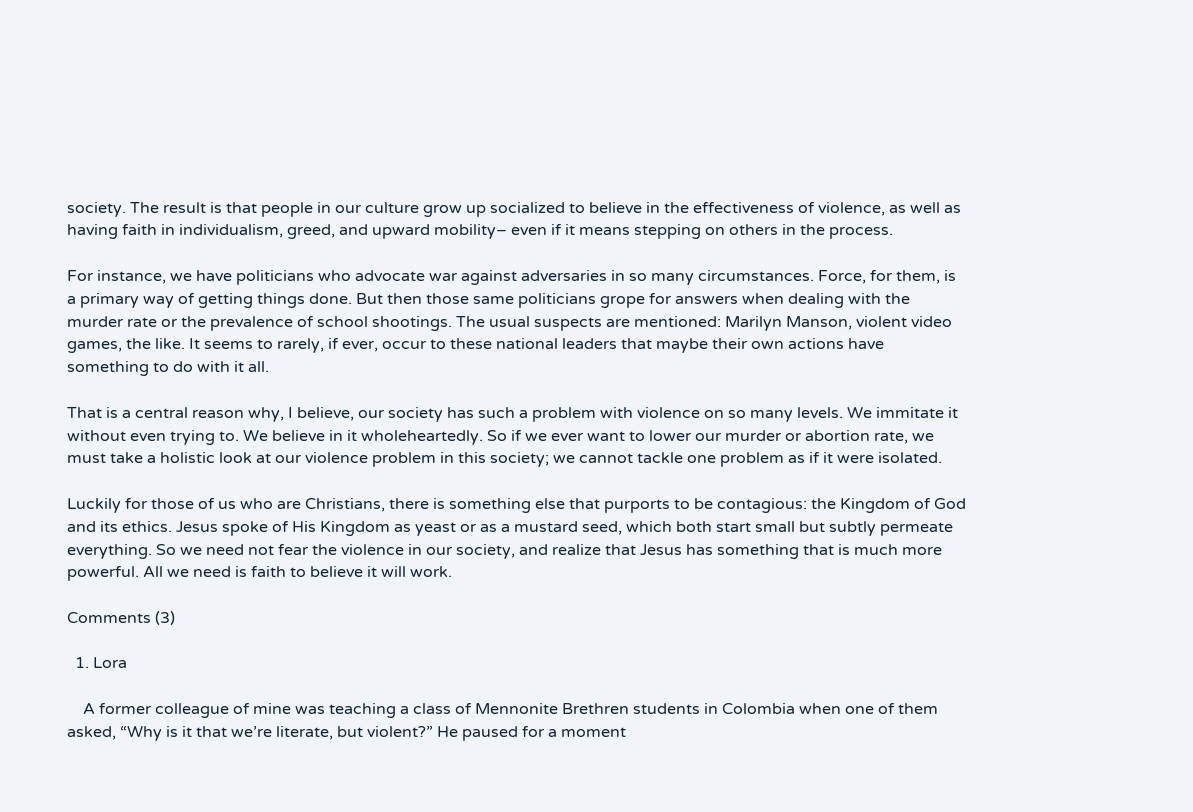society. The result is that people in our culture grow up socialized to believe in the effectiveness of violence, as well as having faith in individualism, greed, and upward mobility– even if it means stepping on others in the process.

For instance, we have politicians who advocate war against adversaries in so many circumstances. Force, for them, is a primary way of getting things done. But then those same politicians grope for answers when dealing with the murder rate or the prevalence of school shootings. The usual suspects are mentioned: Marilyn Manson, violent video games, the like. It seems to rarely, if ever, occur to these national leaders that maybe their own actions have something to do with it all.

That is a central reason why, I believe, our society has such a problem with violence on so many levels. We immitate it without even trying to. We believe in it wholeheartedly. So if we ever want to lower our murder or abortion rate, we must take a holistic look at our violence problem in this society; we cannot tackle one problem as if it were isolated.

Luckily for those of us who are Christians, there is something else that purports to be contagious: the Kingdom of God and its ethics. Jesus spoke of His Kingdom as yeast or as a mustard seed, which both start small but subtly permeate everything. So we need not fear the violence in our society, and realize that Jesus has something that is much more powerful. All we need is faith to believe it will work.

Comments (3)

  1. Lora

    A former colleague of mine was teaching a class of Mennonite Brethren students in Colombia when one of them asked, “Why is it that we’re literate, but violent?” He paused for a moment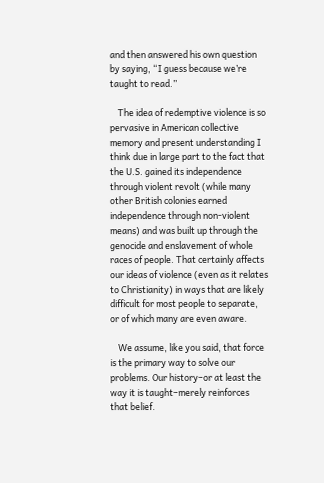and then answered his own question by saying, “I guess because we’re taught to read.”

    The idea of redemptive violence is so pervasive in American collective memory and present understanding I think due in large part to the fact that the U.S. gained its independence through violent revolt (while many other British colonies earned independence through non-violent means) and was built up through the genocide and enslavement of whole races of people. That certainly affects our ideas of violence (even as it relates to Christianity) in ways that are likely difficult for most people to separate, or of which many are even aware.

    We assume, like you said, that force is the primary way to solve our problems. Our history–or at least the way it is taught–merely reinforces that belief.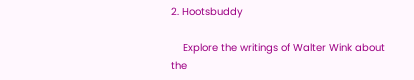2. Hootsbuddy

    Explore the writings of Walter Wink about the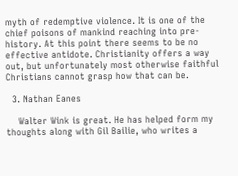myth of redemptive violence. It is one of the chief poisons of mankind reaching into pre-history. At this point there seems to be no effective antidote. Christianity offers a way out, but unfortunately most otherwise faithful Christians cannot grasp how that can be.

  3. Nathan Eanes

    Walter Wink is great. He has helped form my thoughts along with Gil Bailie, who writes a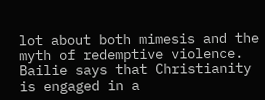lot about both mimesis and the myth of redemptive violence. Bailie says that Christianity is engaged in a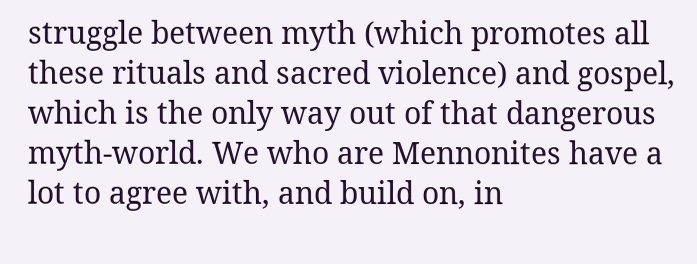struggle between myth (which promotes all these rituals and sacred violence) and gospel, which is the only way out of that dangerous myth-world. We who are Mennonites have a lot to agree with, and build on, in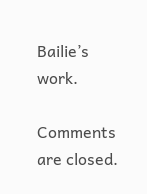Bailie’s work.

Comments are closed.